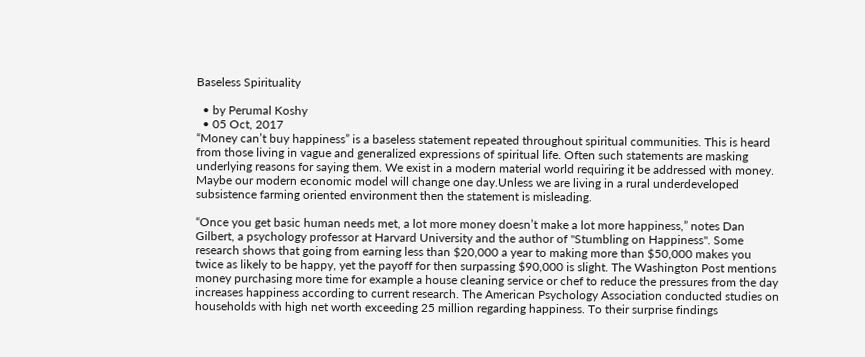Baseless Spirituality

  • by Perumal Koshy
  • 05 Oct, 2017
“Money can’t buy happiness” is a baseless statement repeated throughout spiritual communities. This is heard from those living in vague and generalized expressions of spiritual life. Often such statements are masking underlying reasons for saying them. We exist in a modern material world requiring it be addressed with money. Maybe our modern economic model will change one day.Unless we are living in a rural underdeveloped subsistence farming oriented environment then the statement is misleading.

“Once you get basic human needs met, a lot more money doesn’t make a lot more happiness,” notes Dan Gilbert, a psychology professor at Harvard University and the author of "Stumbling on Happiness". Some research shows that going from earning less than $20,000 a year to making more than $50,000 makes you twice as likely to be happy, yet the payoff for then surpassing $90,000 is slight. The Washington Post mentions money purchasing more time for example a house cleaning service or chef to reduce the pressures from the day increases happiness according to current research. The American Psychology Association conducted studies on households with high net worth exceeding 25 million regarding happiness. To their surprise findings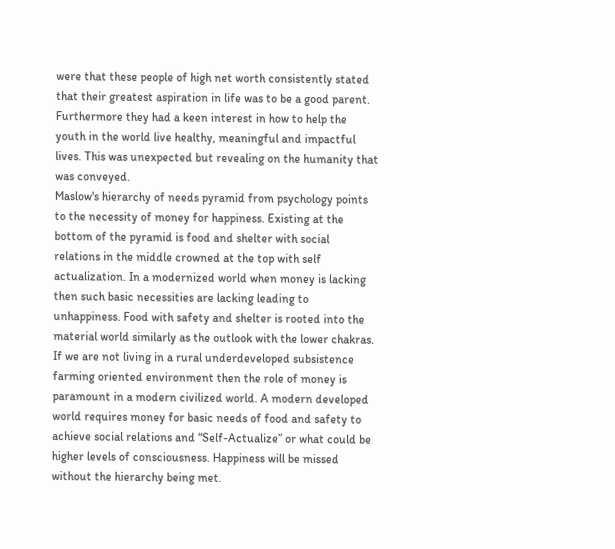were that these people of high net worth consistently stated that their greatest aspiration in life was to be a good parent. Furthermore they had a keen interest in how to help the youth in the world live healthy, meaningful and impactful lives. This was unexpected but revealing on the humanity that was conveyed.
Maslow's hierarchy of needs pyramid from psychology points to the necessity of money for happiness. Existing at the bottom of the pyramid is food and shelter with social relations in the middle crowned at the top with self actualization. In a modernized world when money is lacking then such basic necessities are lacking leading to unhappiness. Food with safety and shelter is rooted into the material world similarly as the outlook with the lower chakras. If we are not living in a rural underdeveloped subsistence farming oriented environment then the role of money is paramount in a modern civilized world. A modern developed world requires money for basic needs of food and safety to achieve social relations and “Self-Actualize” or what could be higher levels of consciousness. Happiness will be missed without the hierarchy being met.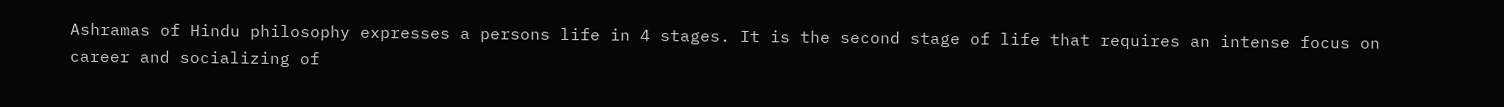Ashramas of Hindu philosophy expresses a persons life in 4 stages. It is the second stage of life that requires an intense focus on career and socializing of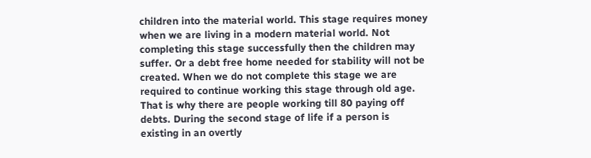children into the material world. This stage requires money when we are living in a modern material world. Not completing this stage successfully then the children may suffer. Or a debt free home needed for stability will not be created. When we do not complete this stage we are required to continue working this stage through old age. That is why there are people working till 80 paying off debts. During the second stage of life if a person is existing in an overtly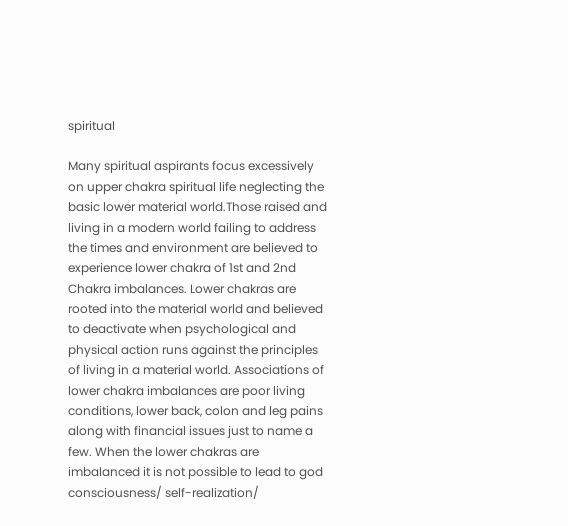spiritual

Many spiritual aspirants focus excessively on upper chakra spiritual life neglecting the basic lower material world.Those raised and living in a modern world failing to address the times and environment are believed to experience lower chakra of 1st and 2nd Chakra imbalances. Lower chakras are rooted into the material world and believed to deactivate when psychological and physical action runs against the principles of living in a material world. Associations of lower chakra imbalances are poor living conditions, lower back, colon and leg pains along with financial issues just to name a few. When the lower chakras are imbalanced it is not possible to lead to god consciousness/ self-realization/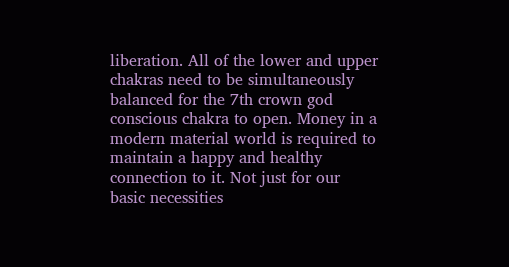liberation. All of the lower and upper chakras need to be simultaneously balanced for the 7th crown god conscious chakra to open. Money in a modern material world is required to maintain a happy and healthy connection to it. Not just for our basic necessities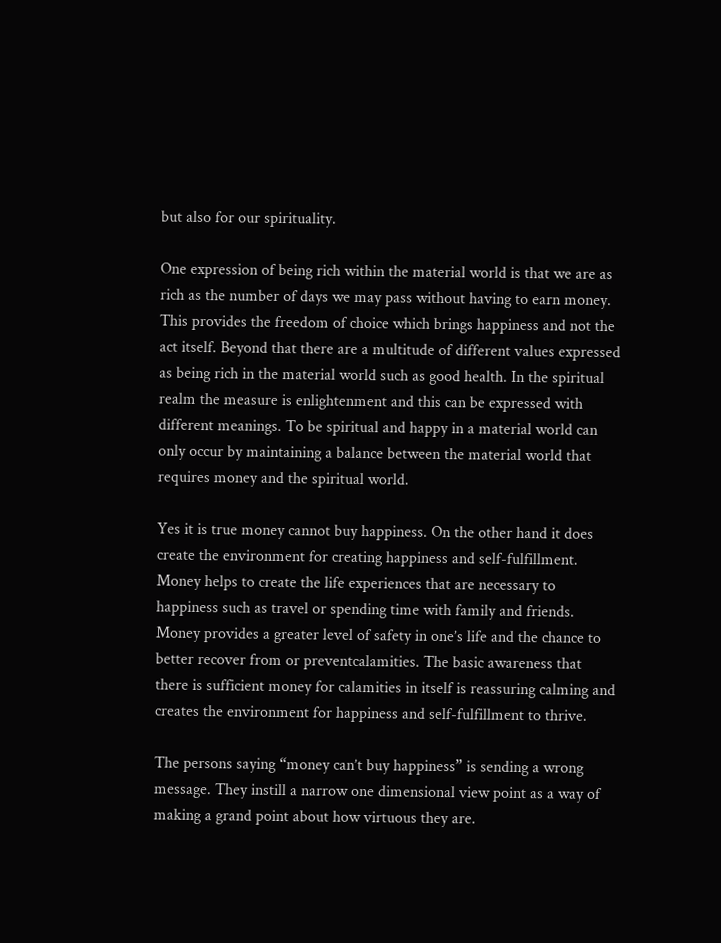but also for our spirituality.

One expression of being rich within the material world is that we are as rich as the number of days we may pass without having to earn money. This provides the freedom of choice which brings happiness and not the act itself. Beyond that there are a multitude of different values expressed as being rich in the material world such as good health. In the spiritual realm the measure is enlightenment and this can be expressed with different meanings. To be spiritual and happy in a material world can only occur by maintaining a balance between the material world that requires money and the spiritual world.

Yes it is true money cannot buy happiness. On the other hand it does create the environment for creating happiness and self-fulfillment. Money helps to create the life experiences that are necessary to happiness such as travel or spending time with family and friends. Money provides a greater level of safety in one’s life and the chance to better recover from or preventcalamities. The basic awareness that there is sufficient money for calamities in itself is reassuring calming and creates the environment for happiness and self-fulfillment to thrive.

The persons saying “money can’t buy happiness” is sending a wrong message. They instill a narrow one dimensional view point as a way of making a grand point about how virtuous they are.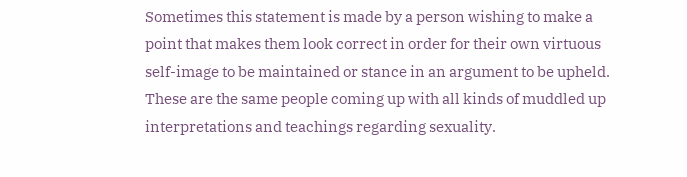Sometimes this statement is made by a person wishing to make a point that makes them look correct in order for their own virtuous self-image to be maintained or stance in an argument to be upheld. These are the same people coming up with all kinds of muddled up interpretations and teachings regarding sexuality.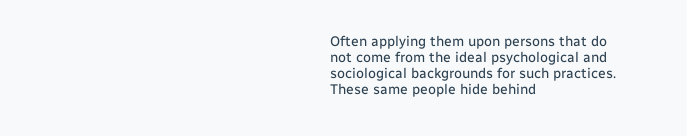Often applying them upon persons that do not come from the ideal psychological and sociological backgrounds for such practices. These same people hide behind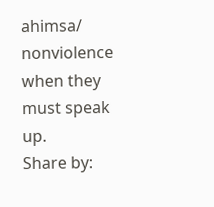ahimsa/ nonviolence when they must speak up.
Share by: